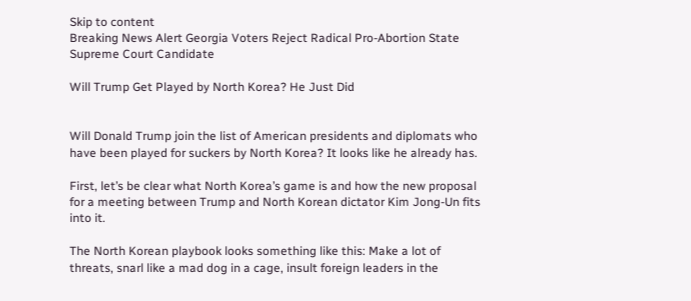Skip to content
Breaking News Alert Georgia Voters Reject Radical Pro-Abortion State Supreme Court Candidate

Will Trump Get Played by North Korea? He Just Did


Will Donald Trump join the list of American presidents and diplomats who have been played for suckers by North Korea? It looks like he already has.

First, let’s be clear what North Korea’s game is and how the new proposal for a meeting between Trump and North Korean dictator Kim Jong-Un fits into it.

The North Korean playbook looks something like this: Make a lot of threats, snarl like a mad dog in a cage, insult foreign leaders in the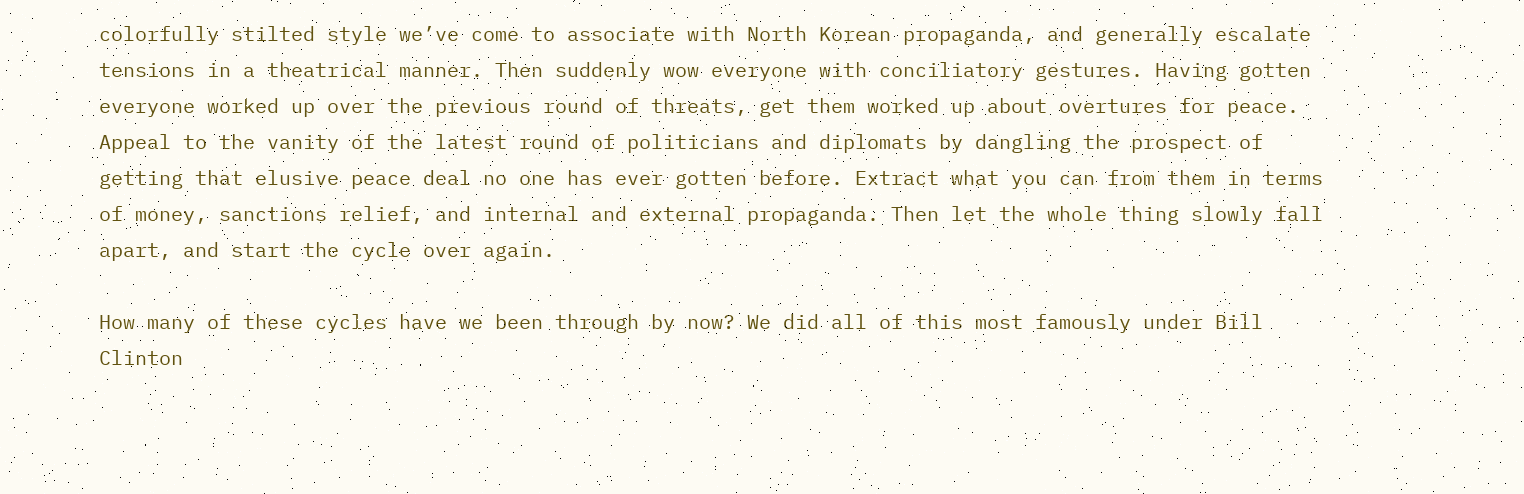colorfully stilted style we’ve come to associate with North Korean propaganda, and generally escalate tensions in a theatrical manner. Then suddenly wow everyone with conciliatory gestures. Having gotten everyone worked up over the previous round of threats, get them worked up about overtures for peace. Appeal to the vanity of the latest round of politicians and diplomats by dangling the prospect of getting that elusive peace deal no one has ever gotten before. Extract what you can from them in terms of money, sanctions relief, and internal and external propaganda. Then let the whole thing slowly fall apart, and start the cycle over again.

How many of these cycles have we been through by now? We did all of this most famously under Bill Clinton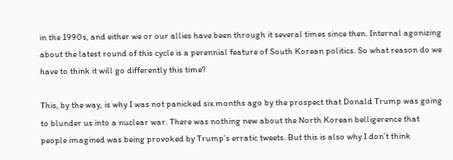in the 1990s, and either we or our allies have been through it several times since then. Internal agonizing about the latest round of this cycle is a perennial feature of South Korean politics. So what reason do we have to think it will go differently this time?

This, by the way, is why I was not panicked six months ago by the prospect that Donald Trump was going to blunder us into a nuclear war. There was nothing new about the North Korean belligerence that people imagined was being provoked by Trump’s erratic tweets. But this is also why I don’t think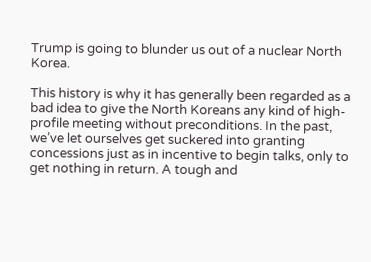Trump is going to blunder us out of a nuclear North Korea.

This history is why it has generally been regarded as a bad idea to give the North Koreans any kind of high-profile meeting without preconditions. In the past, we’ve let ourselves get suckered into granting concessions just as in incentive to begin talks, only to get nothing in return. A tough and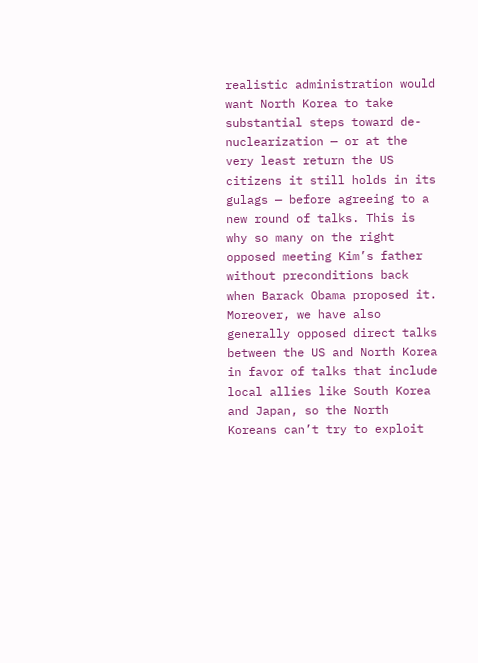realistic administration would want North Korea to take substantial steps toward de-nuclearization — or at the very least return the US citizens it still holds in its gulags — before agreeing to a new round of talks. This is why so many on the right opposed meeting Kim’s father without preconditions back when Barack Obama proposed it. Moreover, we have also generally opposed direct talks between the US and North Korea in favor of talks that include local allies like South Korea and Japan, so the North Koreans can’t try to exploit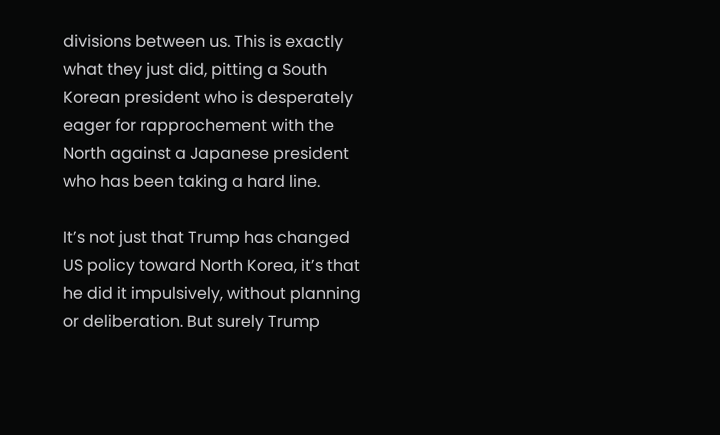divisions between us. This is exactly what they just did, pitting a South Korean president who is desperately eager for rapprochement with the North against a Japanese president who has been taking a hard line.

It’s not just that Trump has changed US policy toward North Korea, it’s that he did it impulsively, without planning or deliberation. But surely Trump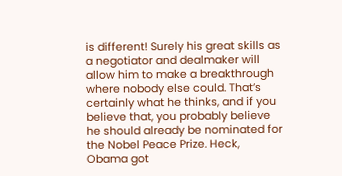is different! Surely his great skills as a negotiator and dealmaker will allow him to make a breakthrough where nobody else could. That’s certainly what he thinks, and if you believe that, you probably believe he should already be nominated for the Nobel Peace Prize. Heck, Obama got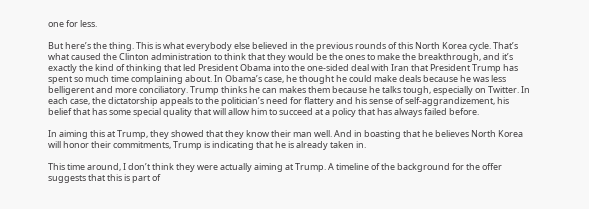one for less.

But here’s the thing. This is what everybody else believed in the previous rounds of this North Korea cycle. That’s what caused the Clinton administration to think that they would be the ones to make the breakthrough, and it’s exactly the kind of thinking that led President Obama into the one-sided deal with Iran that President Trump has spent so much time complaining about. In Obama’s case, he thought he could make deals because he was less belligerent and more conciliatory. Trump thinks he can makes them because he talks tough, especially on Twitter. In each case, the dictatorship appeals to the politician’s need for flattery and his sense of self-aggrandizement, his belief that has some special quality that will allow him to succeed at a policy that has always failed before.

In aiming this at Trump, they showed that they know their man well. And in boasting that he believes North Korea will honor their commitments, Trump is indicating that he is already taken in.

This time around, I don’t think they were actually aiming at Trump. A timeline of the background for the offer suggests that this is part of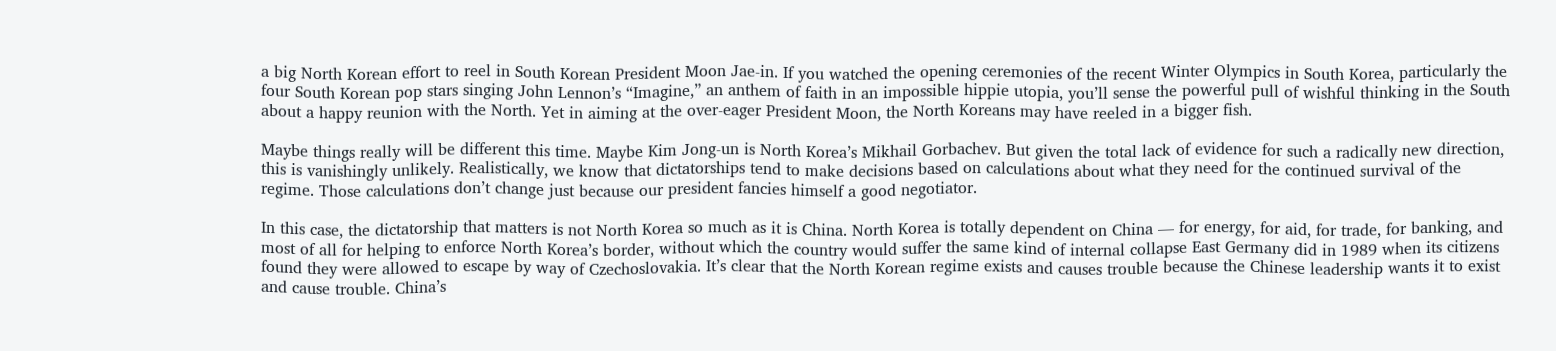a big North Korean effort to reel in South Korean President Moon Jae-in. If you watched the opening ceremonies of the recent Winter Olympics in South Korea, particularly the four South Korean pop stars singing John Lennon’s “Imagine,” an anthem of faith in an impossible hippie utopia, you’ll sense the powerful pull of wishful thinking in the South about a happy reunion with the North. Yet in aiming at the over-eager President Moon, the North Koreans may have reeled in a bigger fish.

Maybe things really will be different this time. Maybe Kim Jong-un is North Korea’s Mikhail Gorbachev. But given the total lack of evidence for such a radically new direction, this is vanishingly unlikely. Realistically, we know that dictatorships tend to make decisions based on calculations about what they need for the continued survival of the regime. Those calculations don’t change just because our president fancies himself a good negotiator.

In this case, the dictatorship that matters is not North Korea so much as it is China. North Korea is totally dependent on China — for energy, for aid, for trade, for banking, and most of all for helping to enforce North Korea’s border, without which the country would suffer the same kind of internal collapse East Germany did in 1989 when its citizens found they were allowed to escape by way of Czechoslovakia. It’s clear that the North Korean regime exists and causes trouble because the Chinese leadership wants it to exist and cause trouble. China’s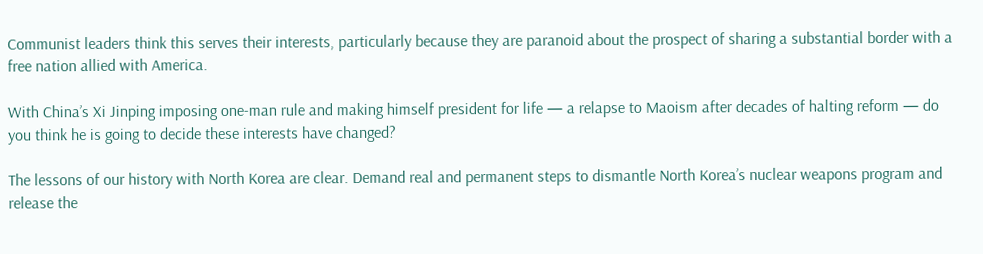Communist leaders think this serves their interests, particularly because they are paranoid about the prospect of sharing a substantial border with a free nation allied with America.

With China’s Xi Jinping imposing one-man rule and making himself president for life — a relapse to Maoism after decades of halting reform — do you think he is going to decide these interests have changed?

The lessons of our history with North Korea are clear. Demand real and permanent steps to dismantle North Korea’s nuclear weapons program and release the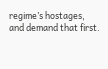regime’s hostages, and demand that first.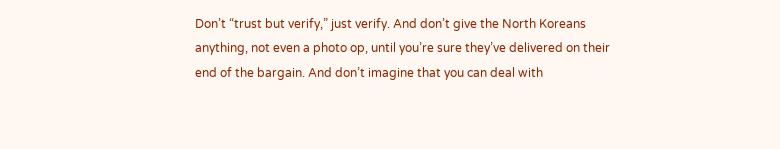Don’t “trust but verify,” just verify. And don’t give the North Koreans anything, not even a photo op, until you’re sure they’ve delivered on their end of the bargain. And don’t imagine that you can deal with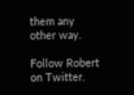them any other way.

Follow Robert on Twitter.